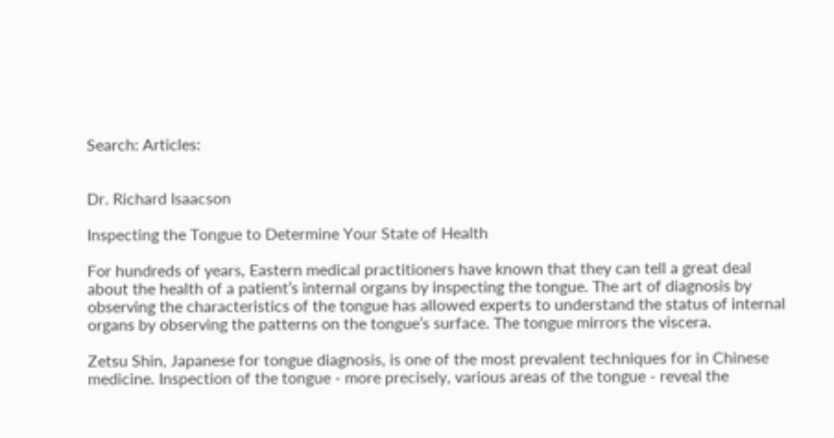Search: Articles:


Dr. Richard Isaacson

Inspecting the Tongue to Determine Your State of Health

For hundreds of years, Eastern medical practitioners have known that they can tell a great deal about the health of a patient’s internal organs by inspecting the tongue. The art of diagnosis by observing the characteristics of the tongue has allowed experts to understand the status of internal organs by observing the patterns on the tongue’s surface. The tongue mirrors the viscera.

Zetsu Shin, Japanese for tongue diagnosis, is one of the most prevalent techniques for in Chinese medicine. Inspection of the tongue - more precisely, various areas of the tongue - reveal the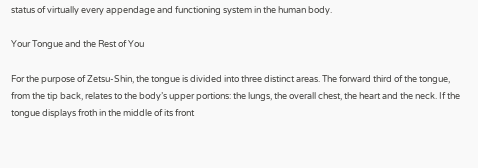status of virtually every appendage and functioning system in the human body.

Your Tongue and the Rest of You

For the purpose of Zetsu-Shin, the tongue is divided into three distinct areas. The forward third of the tongue, from the tip back, relates to the body’s upper portions: the lungs, the overall chest, the heart and the neck. If the tongue displays froth in the middle of its front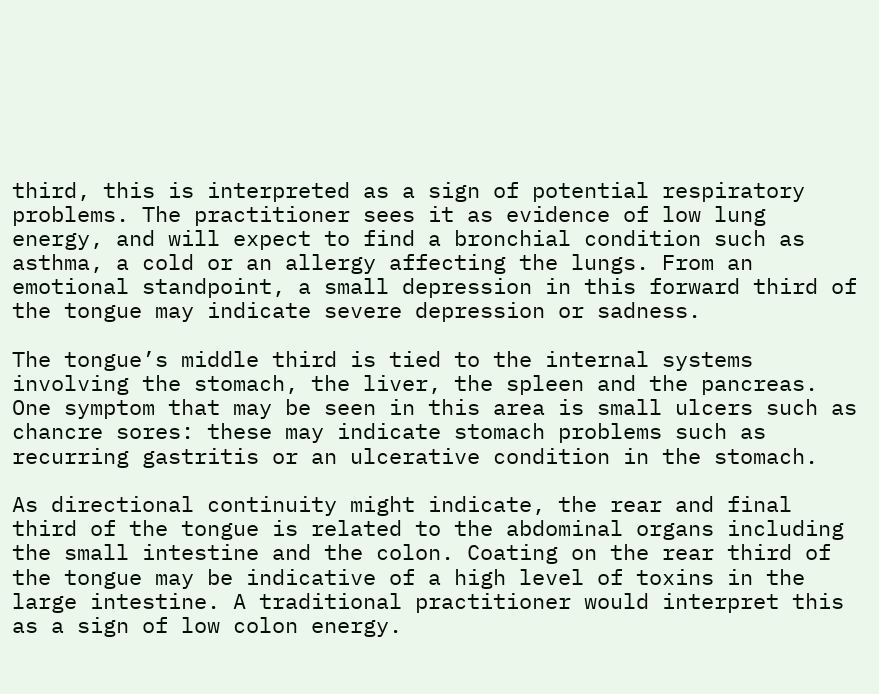third, this is interpreted as a sign of potential respiratory problems. The practitioner sees it as evidence of low lung energy, and will expect to find a bronchial condition such as asthma, a cold or an allergy affecting the lungs. From an emotional standpoint, a small depression in this forward third of the tongue may indicate severe depression or sadness.

The tongue’s middle third is tied to the internal systems involving the stomach, the liver, the spleen and the pancreas. One symptom that may be seen in this area is small ulcers such as chancre sores: these may indicate stomach problems such as recurring gastritis or an ulcerative condition in the stomach.

As directional continuity might indicate, the rear and final third of the tongue is related to the abdominal organs including the small intestine and the colon. Coating on the rear third of the tongue may be indicative of a high level of toxins in the large intestine. A traditional practitioner would interpret this as a sign of low colon energy.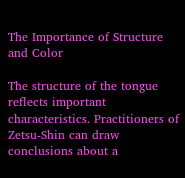The Importance of Structure and Color

The structure of the tongue reflects important characteristics. Practitioners of Zetsu-Shin can draw conclusions about a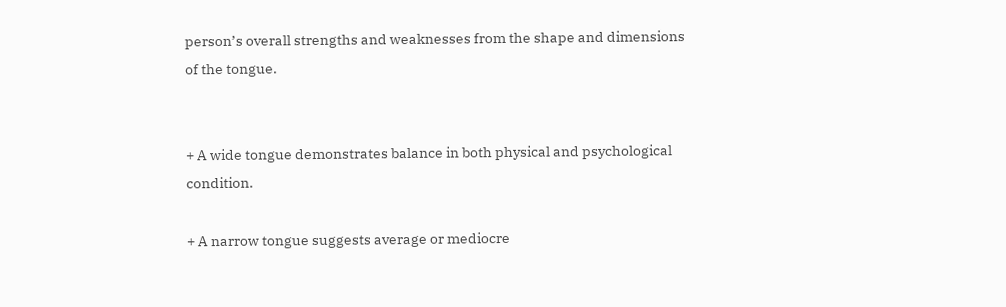person’s overall strengths and weaknesses from the shape and dimensions of the tongue.


+ A wide tongue demonstrates balance in both physical and psychological condition.

+ A narrow tongue suggests average or mediocre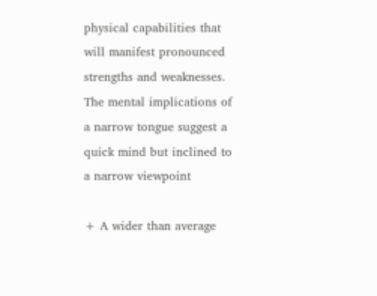physical capabilities that will manifest pronounced strengths and weaknesses. The mental implications of a narrow tongue suggest a quick mind but inclined to a narrow viewpoint

+ A wider than average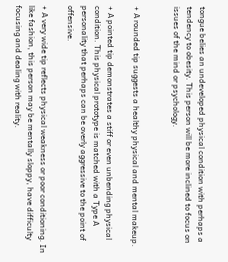tongue belies an undeveloped physical condition with perhaps a tendency to obesity. This person will be more inclined to focus on issues of the mind or psychology.


+ A rounded tip suggests a healthy physical and mental makeup.

+ A pointed tip demonstrates a stiff or even unbending physical condition. This physical prototype is matched with a Type A personality that perhaps can be overly aggressive to the point of offensive.

+ A very wide tip reflects physical weakness or poor conditioning. In like fashion, this person may be mentally sloppy, have difficulty focusing and dealing with reality.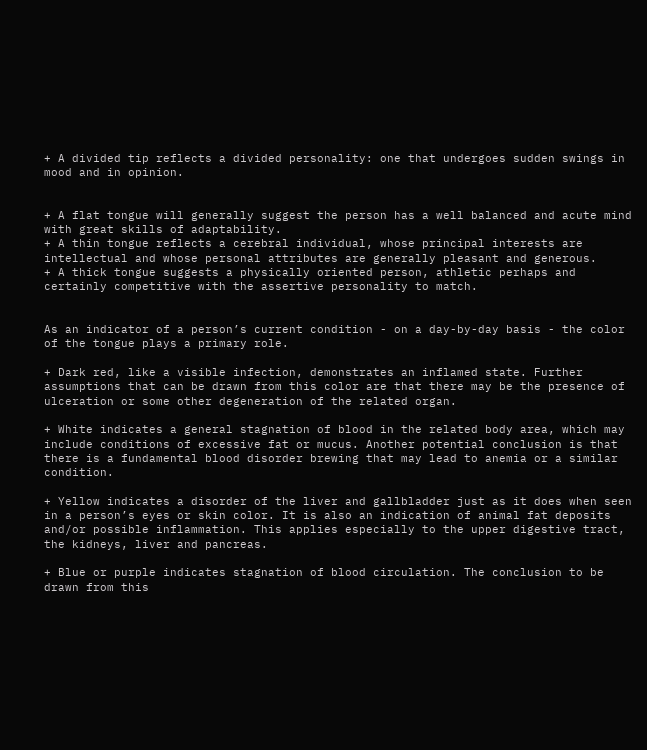+ A divided tip reflects a divided personality: one that undergoes sudden swings in mood and in opinion.


+ A flat tongue will generally suggest the person has a well balanced and acute mind with great skills of adaptability.
+ A thin tongue reflects a cerebral individual, whose principal interests are intellectual and whose personal attributes are generally pleasant and generous.
+ A thick tongue suggests a physically oriented person, athletic perhaps and certainly competitive with the assertive personality to match.


As an indicator of a person’s current condition - on a day-by-day basis - the color of the tongue plays a primary role.

+ Dark red, like a visible infection, demonstrates an inflamed state. Further assumptions that can be drawn from this color are that there may be the presence of ulceration or some other degeneration of the related organ.

+ White indicates a general stagnation of blood in the related body area, which may include conditions of excessive fat or mucus. Another potential conclusion is that there is a fundamental blood disorder brewing that may lead to anemia or a similar condition.

+ Yellow indicates a disorder of the liver and gallbladder just as it does when seen in a person’s eyes or skin color. It is also an indication of animal fat deposits and/or possible inflammation. This applies especially to the upper digestive tract, the kidneys, liver and pancreas.

+ Blue or purple indicates stagnation of blood circulation. The conclusion to be drawn from this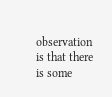observation is that there is some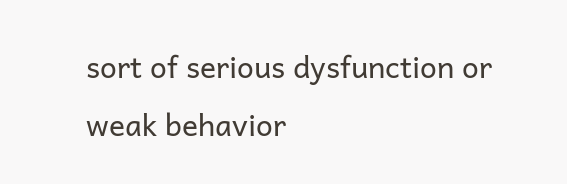sort of serious dysfunction or weak behavior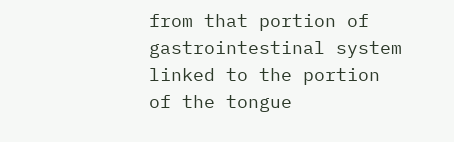from that portion of gastrointestinal system linked to the portion of the tongue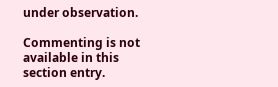under observation.

Commenting is not available in this section entry.